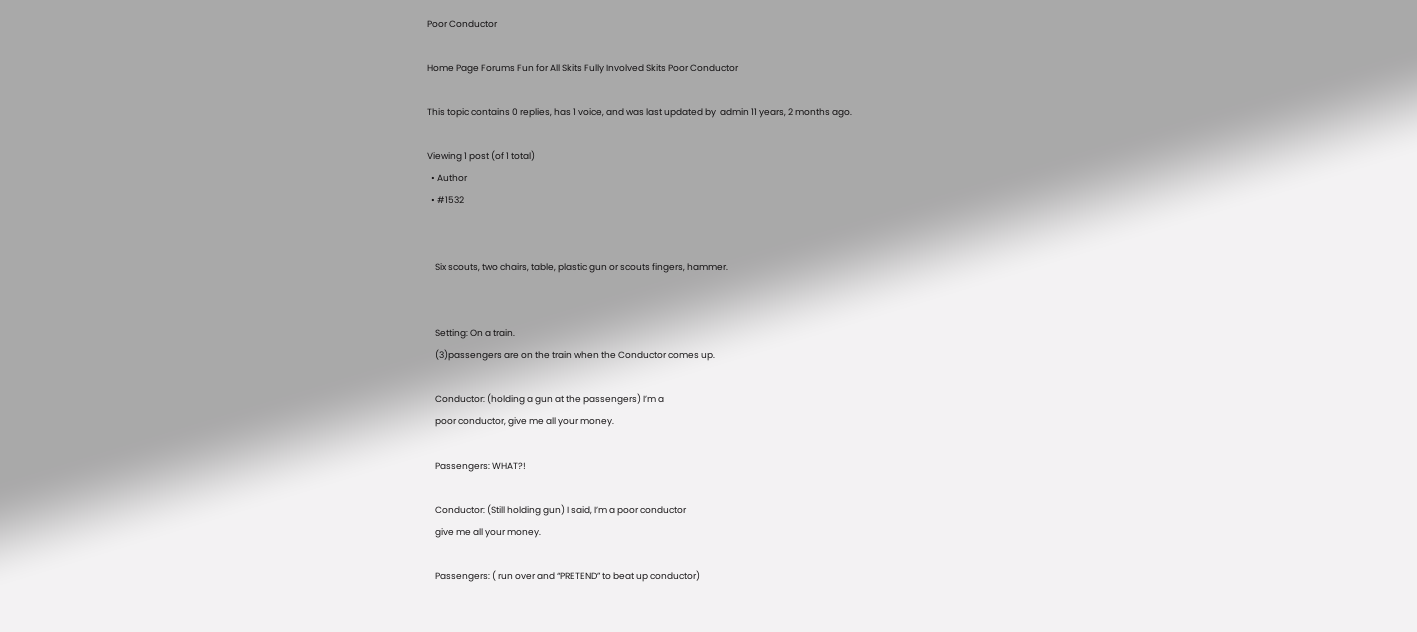Poor Conductor

Home Page Forums Fun for All Skits Fully Involved Skits Poor Conductor

This topic contains 0 replies, has 1 voice, and was last updated by  admin 11 years, 2 months ago.

Viewing 1 post (of 1 total)
  • Author
  • #1532


    Six scouts, two chairs, table, plastic gun or scouts fingers, hammer.


    Setting: On a train.
    (3)passengers are on the train when the Conductor comes up.

    Conductor: (holding a gun at the passengers) I’m a
    poor conductor, give me all your money.

    Passengers: WHAT?!

    Conductor: (Still holding gun) I said, I’m a poor conductor
    give me all your money.

    Passengers: ( run over and “PRETEND” to beat up conductor)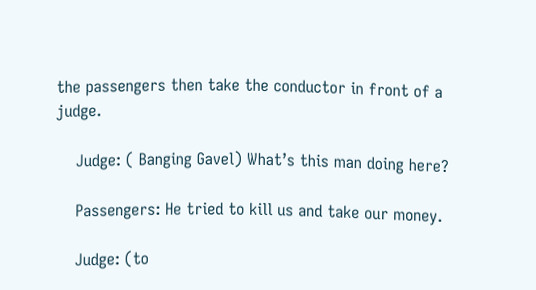the passengers then take the conductor in front of a judge.

    Judge: ( Banging Gavel) What’s this man doing here?

    Passengers: He tried to kill us and take our money.

    Judge: (to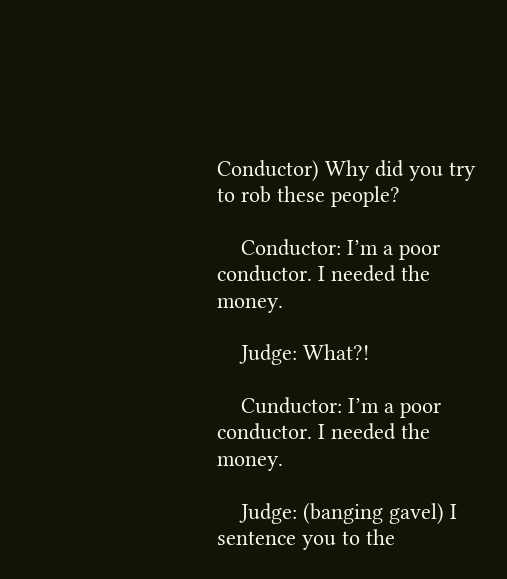Conductor) Why did you try to rob these people?

    Conductor: I’m a poor conductor. I needed the money.

    Judge: What?!

    Cunductor: I’m a poor conductor. I needed the money.

    Judge: (banging gavel) I sentence you to the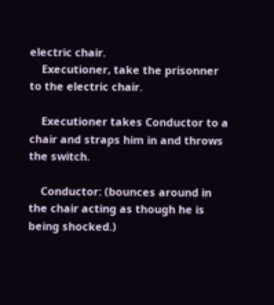electric chair.
    Executioner, take the prisonner to the electric chair.

    Executioner takes Conductor to a chair and straps him in and throws the switch.

    Conductor: (bounces around in the chair acting as though he is being shocked.)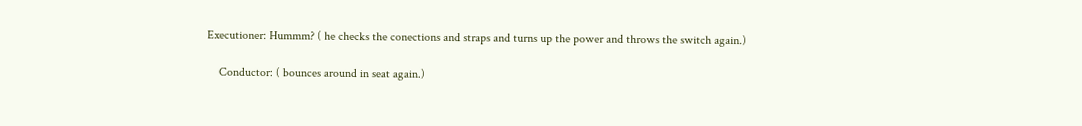Executioner: Hummm? ( he checks the conections and straps and turns up the power and throws the switch again.)

    Conductor: ( bounces around in seat again.)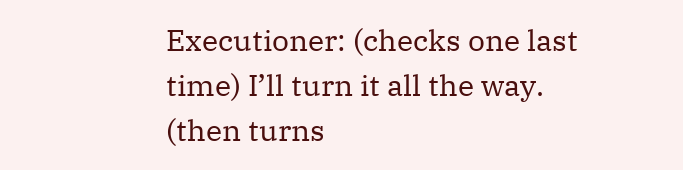Executioner: (checks one last time) I’ll turn it all the way. (then turns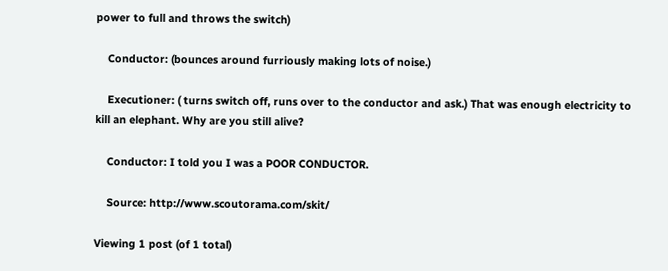power to full and throws the switch)

    Conductor: (bounces around furriously making lots of noise.)

    Executioner: ( turns switch off, runs over to the conductor and ask.) That was enough electricity to kill an elephant. Why are you still alive?

    Conductor: I told you I was a POOR CONDUCTOR.

    Source: http://www.scoutorama.com/skit/

Viewing 1 post (of 1 total)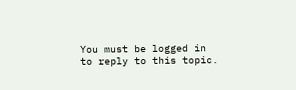You must be logged in to reply to this topic.